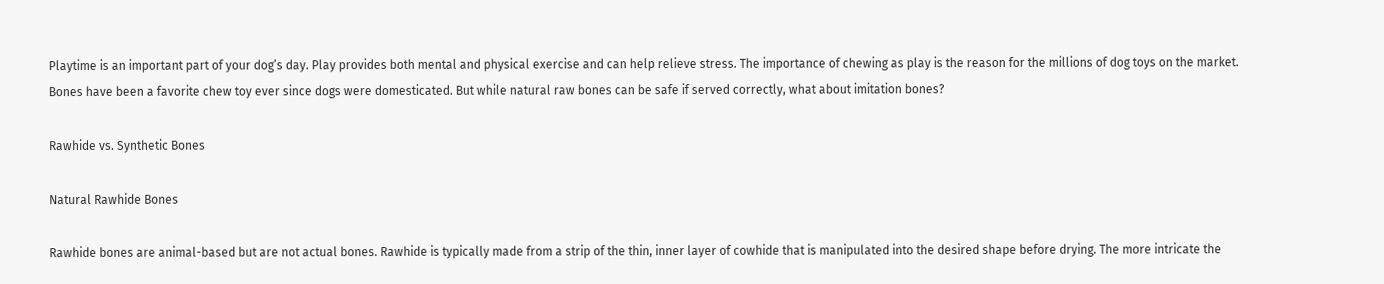Playtime is an important part of your dog’s day. Play provides both mental and physical exercise and can help relieve stress. The importance of chewing as play is the reason for the millions of dog toys on the market. Bones have been a favorite chew toy ever since dogs were domesticated. But while natural raw bones can be safe if served correctly, what about imitation bones?

Rawhide vs. Synthetic Bones

Natural Rawhide Bones

Rawhide bones are animal-based but are not actual bones. Rawhide is typically made from a strip of the thin, inner layer of cowhide that is manipulated into the desired shape before drying. The more intricate the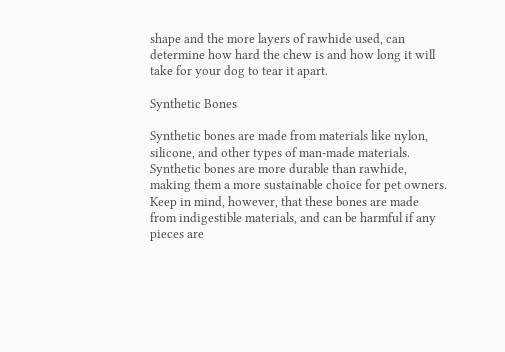shape and the more layers of rawhide used, can determine how hard the chew is and how long it will take for your dog to tear it apart.

Synthetic Bones

Synthetic bones are made from materials like nylon, silicone, and other types of man-made materials. Synthetic bones are more durable than rawhide, making them a more sustainable choice for pet owners. Keep in mind, however, that these bones are made from indigestible materials, and can be harmful if any pieces are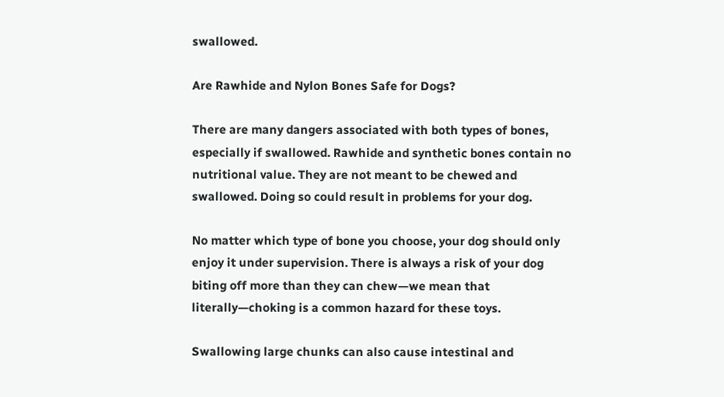swallowed.

Are Rawhide and Nylon Bones Safe for Dogs?

There are many dangers associated with both types of bones, especially if swallowed. Rawhide and synthetic bones contain no nutritional value. They are not meant to be chewed and swallowed. Doing so could result in problems for your dog.

No matter which type of bone you choose, your dog should only enjoy it under supervision. There is always a risk of your dog biting off more than they can chew—we mean that literally—choking is a common hazard for these toys.

Swallowing large chunks can also cause intestinal and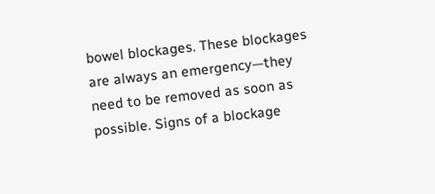bowel blockages. These blockages are always an emergency—they need to be removed as soon as possible. Signs of a blockage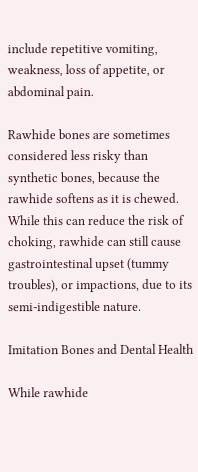include repetitive vomiting, weakness, loss of appetite, or abdominal pain.

Rawhide bones are sometimes considered less risky than synthetic bones, because the rawhide softens as it is chewed. While this can reduce the risk of choking, rawhide can still cause gastrointestinal upset (tummy troubles), or impactions, due to its semi-indigestible nature.

Imitation Bones and Dental Health

While rawhide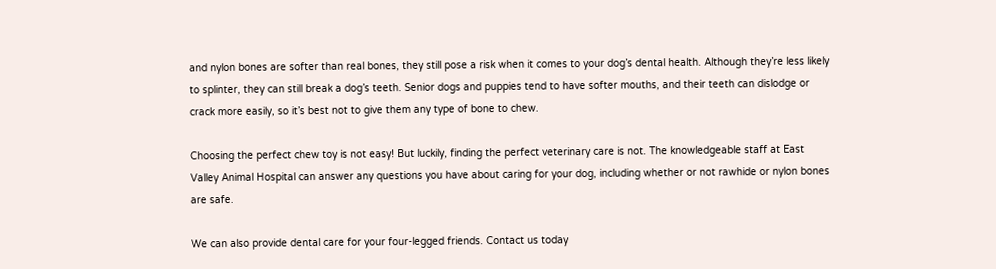and nylon bones are softer than real bones, they still pose a risk when it comes to your dog’s dental health. Although they’re less likely to splinter, they can still break a dog’s teeth. Senior dogs and puppies tend to have softer mouths, and their teeth can dislodge or crack more easily, so it’s best not to give them any type of bone to chew.

Choosing the perfect chew toy is not easy! But luckily, finding the perfect veterinary care is not. The knowledgeable staff at East Valley Animal Hospital can answer any questions you have about caring for your dog, including whether or not rawhide or nylon bones are safe.

We can also provide dental care for your four-legged friends. Contact us today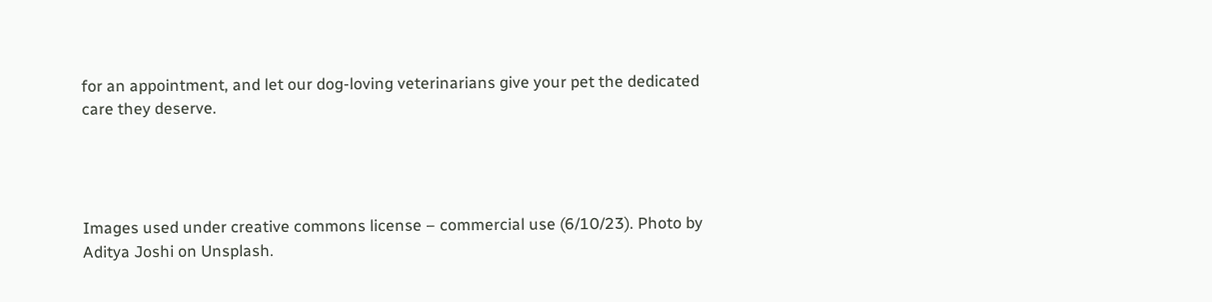for an appointment, and let our dog-loving veterinarians give your pet the dedicated care they deserve.




Images used under creative commons license – commercial use (6/10/23). Photo by Aditya Joshi on Unsplash.